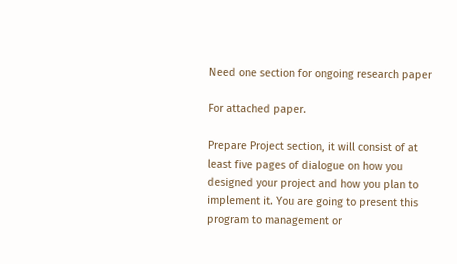Need one section for ongoing research paper

For attached paper.

Prepare Project section, it will consist of at least five pages of dialogue on how you designed your project and how you plan to implement it. You are going to present this program to management or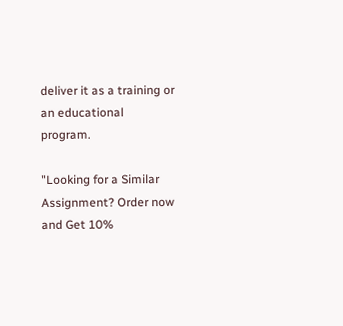deliver it as a training or an educational program.

"Looking for a Similar Assignment? Order now and Get 10%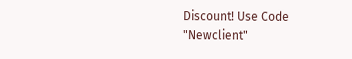Discount! Use Code "Newclient"